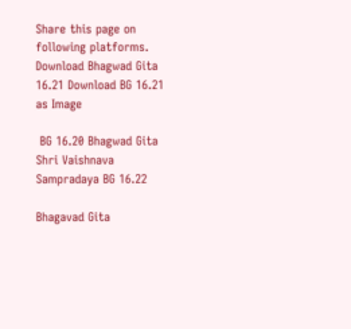Share this page on following platforms.
Download Bhagwad Gita 16.21 Download BG 16.21 as Image

 BG 16.20 Bhagwad Gita Shri Vaishnava Sampradaya BG 16.22

Bhagavad Gita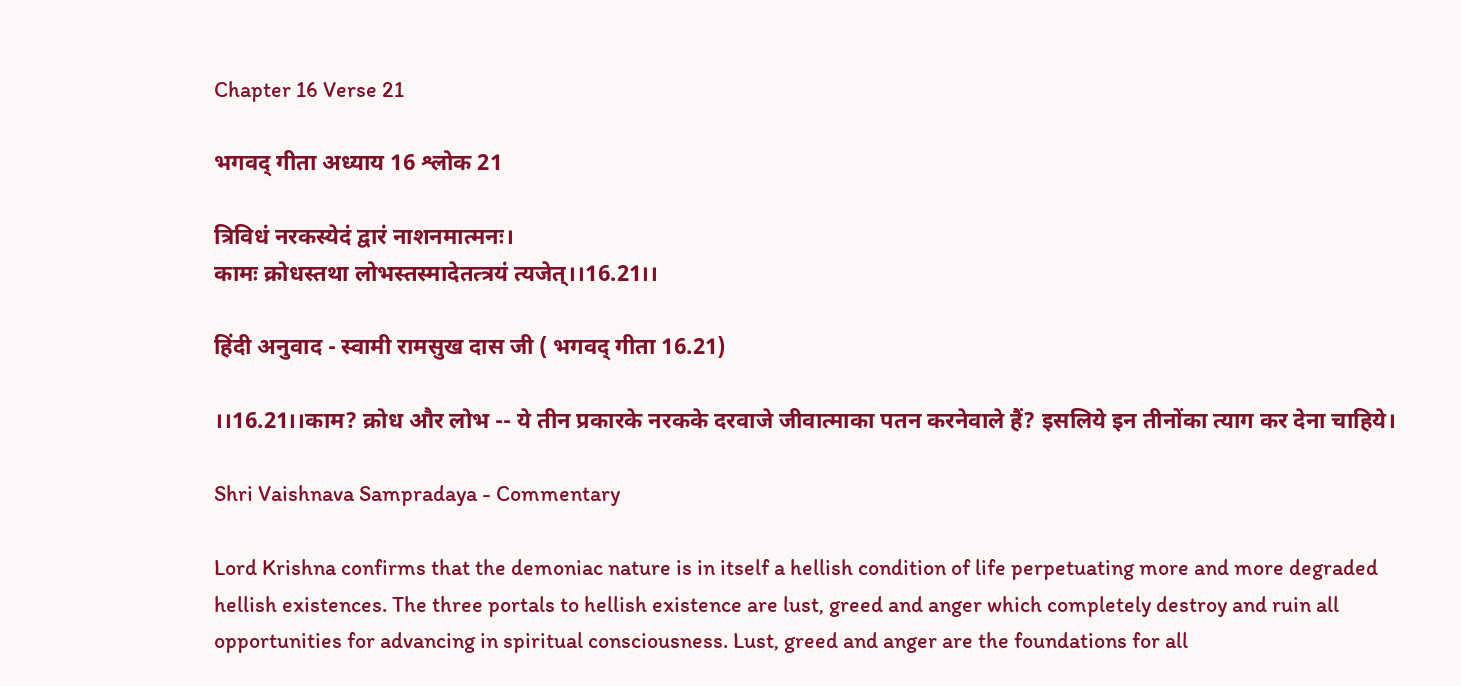Chapter 16 Verse 21

भगवद् गीता अध्याय 16 श्लोक 21

त्रिविधं नरकस्येदं द्वारं नाशनमात्मनः।
कामः क्रोधस्तथा लोभस्तस्मादेतत्त्रयं त्यजेत्।।16.21।।

हिंदी अनुवाद - स्वामी रामसुख दास जी ( भगवद् गीता 16.21)

।।16.21।।काम? क्रोध और लोभ -- ये तीन प्रकारके नरकके दरवाजे जीवात्माका पतन करनेवाले हैं? इसलिये इन तीनोंका त्याग कर देना चाहिये।

Shri Vaishnava Sampradaya - Commentary

Lord Krishna confirms that the demoniac nature is in itself a hellish condition of life perpetuating more and more degraded hellish existences. The three portals to hellish existence are lust, greed and anger which completely destroy and ruin all opportunities for advancing in spiritual consciousness. Lust, greed and anger are the foundations for all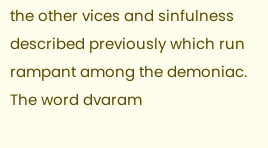the other vices and sinfulness described previously which run rampant among the demoniac. The word dvaram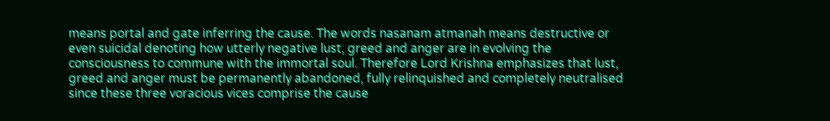means portal and gate inferring the cause. The words nasanam atmanah means destructive or even suicidal denoting how utterly negative lust, greed and anger are in evolving the consciousness to commune with the immortal soul. Therefore Lord Krishna emphasizes that lust, greed and anger must be permanently abandoned, fully relinquished and completely neutralised since these three voracious vices comprise the cause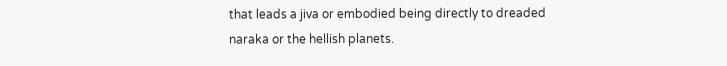that leads a jiva or embodied being directly to dreaded naraka or the hellish planets.